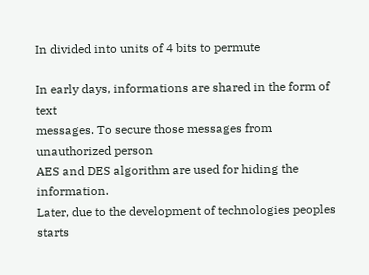In divided into units of 4 bits to permute

In early days, informations are shared in the form of text
messages. To secure those messages from unauthorized person
AES and DES algorithm are used for hiding the information.
Later, due to the development of technologies peoples starts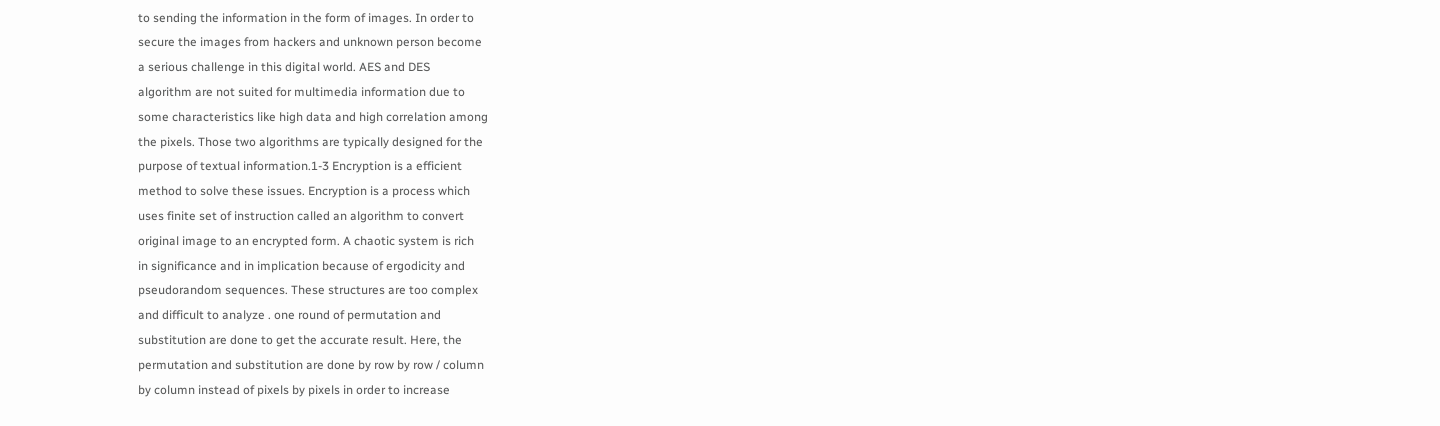to sending the information in the form of images. In order to
secure the images from hackers and unknown person become
a serious challenge in this digital world. AES and DES
algorithm are not suited for multimedia information due to
some characteristics like high data and high correlation among
the pixels. Those two algorithms are typically designed for the
purpose of textual information.1-3 Encryption is a efficient
method to solve these issues. Encryption is a process which
uses finite set of instruction called an algorithm to convert
original image to an encrypted form. A chaotic system is rich
in significance and in implication because of ergodicity and
pseudorandom sequences. These structures are too complex
and difficult to analyze . one round of permutation and
substitution are done to get the accurate result. Here, the
permutation and substitution are done by row by row / column
by column instead of pixels by pixels in order to increase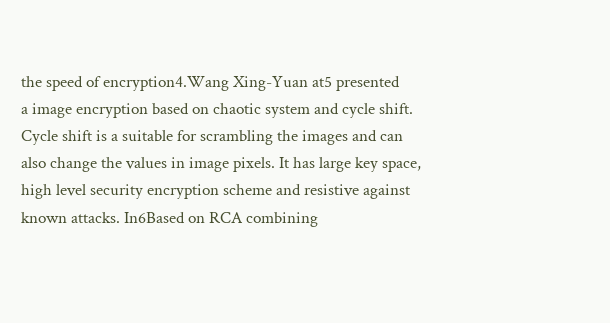the speed of encryption4.Wang Xing-Yuan at5 presented
a image encryption based on chaotic system and cycle shift.
Cycle shift is a suitable for scrambling the images and can
also change the values in image pixels. It has large key space,
high level security encryption scheme and resistive against
known attacks. In6Based on RCA combining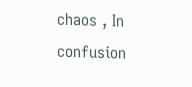chaos , In
confusion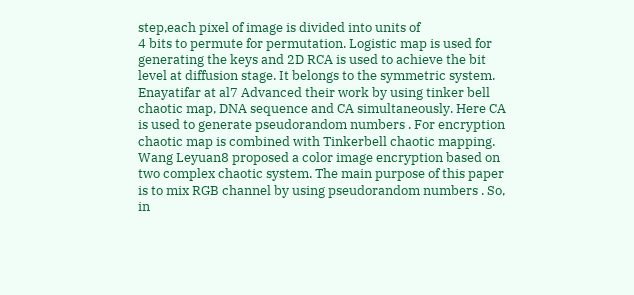step,each pixel of image is divided into units of
4 bits to permute for permutation. Logistic map is used for
generating the keys and 2D RCA is used to achieve the bit
level at diffusion stage. It belongs to the symmetric system.
Enayatifar at al7 Advanced their work by using tinker bell
chaotic map, DNA sequence and CA simultaneously. Here CA
is used to generate pseudorandom numbers . For encryption
chaotic map is combined with Tinkerbell chaotic mapping.
Wang Leyuan8 proposed a color image encryption based on
two complex chaotic system. The main purpose of this paper
is to mix RGB channel by using pseudorandom numbers . So,
in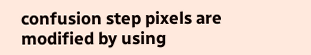confusion step pixels are modified by using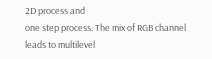2D process and
one step process. The mix of RGB channel leads to multilevel